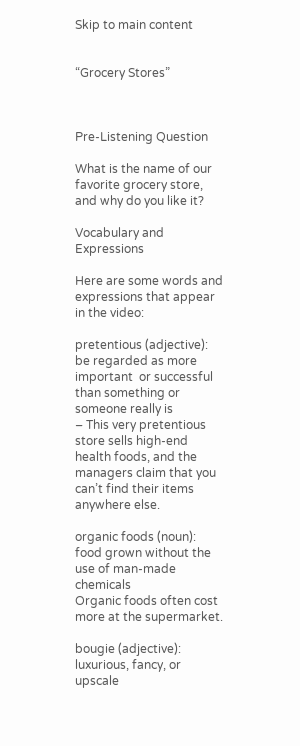Skip to main content


“Grocery Stores”



Pre-Listening Question

What is the name of our favorite grocery store, and why do you like it?

Vocabulary and Expressions

Here are some words and expressions that appear in the video:

pretentious (adjective): be regarded as more important  or successful than something or someone really is
– This very pretentious store sells high-end health foods, and the managers claim that you can’t find their items anywhere else.

organic foods (noun):  food grown without the use of man-made chemicals
Organic foods often cost more at the supermarket.

bougie (adjective): luxurious, fancy, or upscale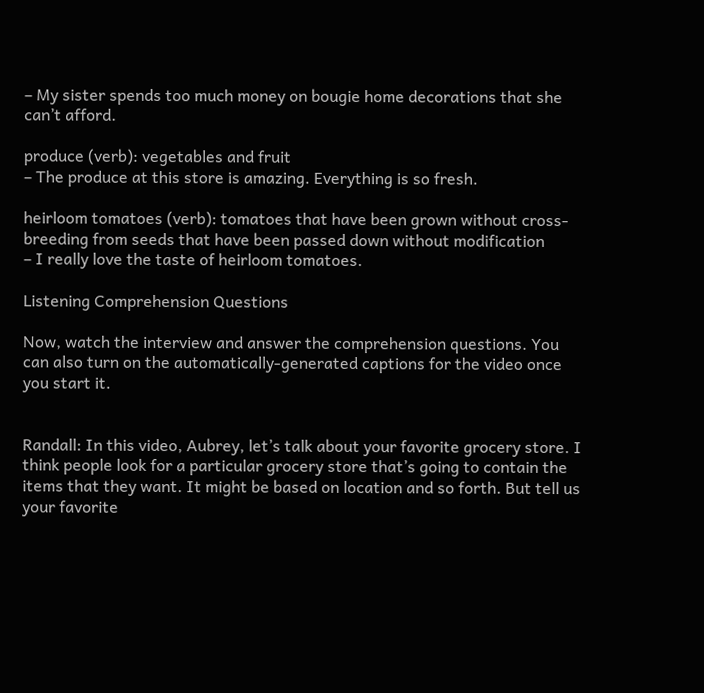– My sister spends too much money on bougie home decorations that she can’t afford.

produce (verb): vegetables and fruit
– The produce at this store is amazing. Everything is so fresh.

heirloom tomatoes (verb): tomatoes that have been grown without cross-breeding from seeds that have been passed down without modification
– I really love the taste of heirloom tomatoes.

Listening Comprehension Questions

Now, watch the interview and answer the comprehension questions. You can also turn on the automatically-generated captions for the video once you start it.


Randall: In this video, Aubrey, let’s talk about your favorite grocery store. I think people look for a particular grocery store that’s going to contain the items that they want. It might be based on location and so forth. But tell us your favorite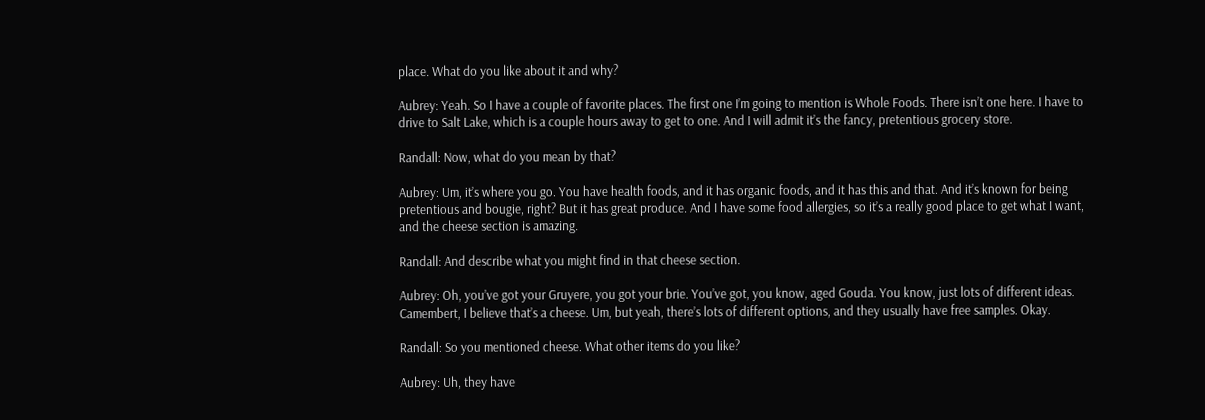place. What do you like about it and why?

Aubrey: Yeah. So I have a couple of favorite places. The first one I’m going to mention is Whole Foods. There isn’t one here. I have to drive to Salt Lake, which is a couple hours away to get to one. And I will admit it’s the fancy, pretentious grocery store.

Randall: Now, what do you mean by that?

Aubrey: Um, it’s where you go. You have health foods, and it has organic foods, and it has this and that. And it’s known for being pretentious and bougie, right? But it has great produce. And I have some food allergies, so it’s a really good place to get what I want, and the cheese section is amazing.

Randall: And describe what you might find in that cheese section.

Aubrey: Oh, you’ve got your Gruyere, you got your brie. You’ve got, you know, aged Gouda. You know, just lots of different ideas. Camembert, I believe that’s a cheese. Um, but yeah, there’s lots of different options, and they usually have free samples. Okay.

Randall: So you mentioned cheese. What other items do you like?

Aubrey: Uh, they have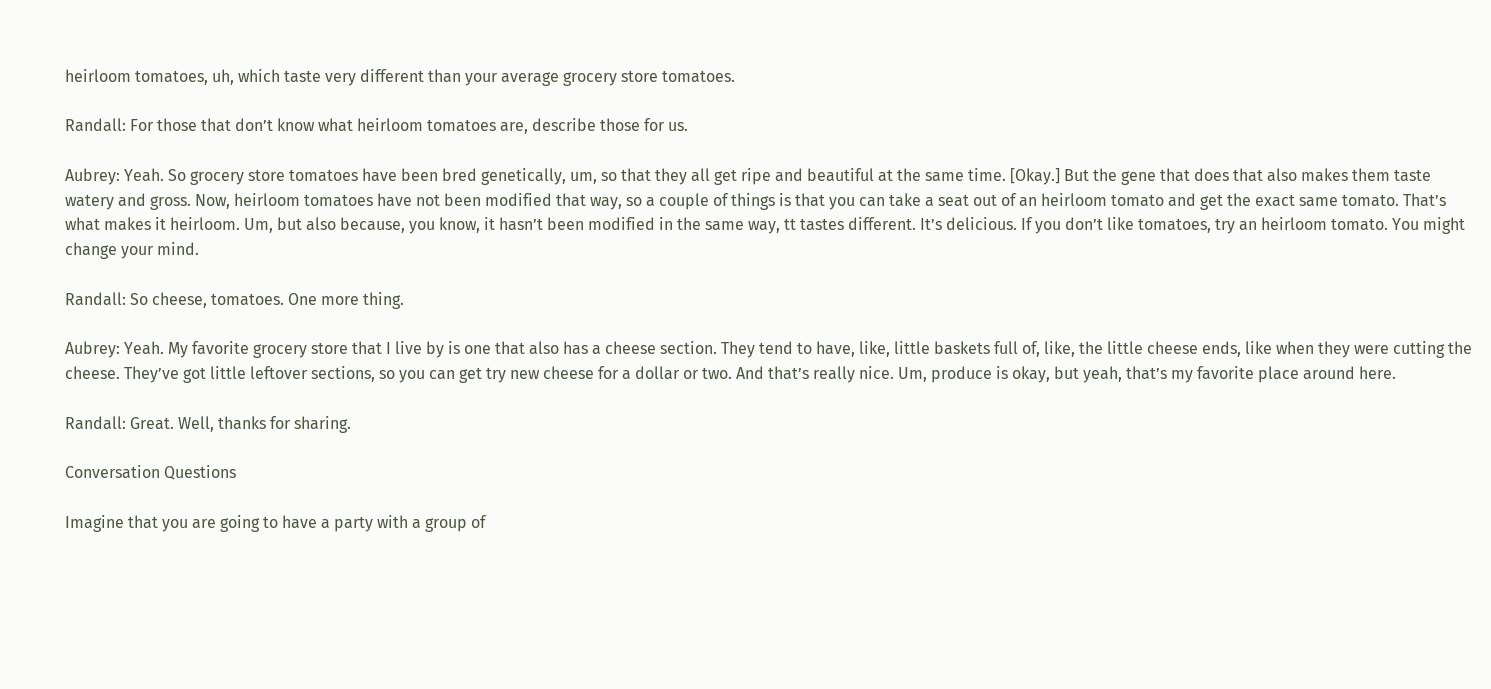heirloom tomatoes, uh, which taste very different than your average grocery store tomatoes.

Randall: For those that don’t know what heirloom tomatoes are, describe those for us.

Aubrey: Yeah. So grocery store tomatoes have been bred genetically, um, so that they all get ripe and beautiful at the same time. [Okay.] But the gene that does that also makes them taste watery and gross. Now, heirloom tomatoes have not been modified that way, so a couple of things is that you can take a seat out of an heirloom tomato and get the exact same tomato. That’s what makes it heirloom. Um, but also because, you know, it hasn’t been modified in the same way, tt tastes different. It’s delicious. If you don’t like tomatoes, try an heirloom tomato. You might change your mind.

Randall: So cheese, tomatoes. One more thing.

Aubrey: Yeah. My favorite grocery store that I live by is one that also has a cheese section. They tend to have, like, little baskets full of, like, the little cheese ends, like when they were cutting the cheese. They’ve got little leftover sections, so you can get try new cheese for a dollar or two. And that’s really nice. Um, produce is okay, but yeah, that’s my favorite place around here.

Randall: Great. Well, thanks for sharing.

Conversation Questions

Imagine that you are going to have a party with a group of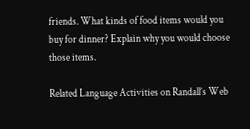friends. What kinds of food items would you buy for dinner? Explain why you would choose those items.

Related Language Activities on Randall’s Web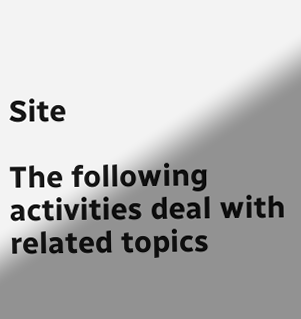Site

The following activities deal with related topics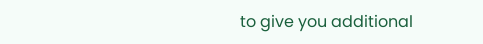to give you additional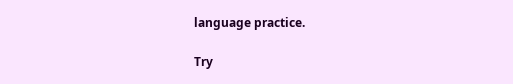language practice.

Try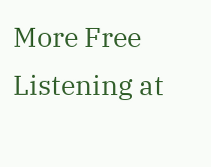More Free Listening at